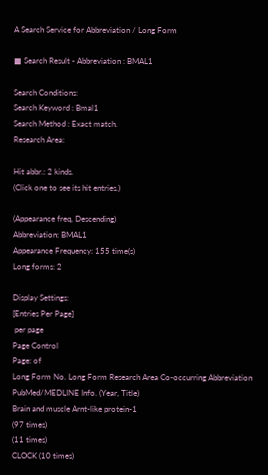A Search Service for Abbreviation / Long Form

■ Search Result - Abbreviation : BMAL1

Search Conditions:
Search Keyword : Bmal1
Search Method : Exact match.
Research Area:

Hit abbr.: 2 kinds.
(Click one to see its hit entries.)

(Appearance freq, Descending)
Abbreviation: BMAL1
Appearance Frequency: 155 time(s)
Long forms: 2

Display Settings:
[Entries Per Page]
 per page
Page Control
Page: of
Long Form No. Long Form Research Area Co-occurring Abbreviation PubMed/MEDLINE Info. (Year, Title)
Brain and muscle Arnt-like protein-1
(97 times)
(11 times)
CLOCK (10 times)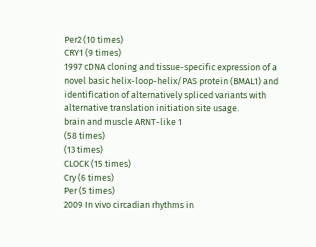Per2 (10 times)
CRY1 (9 times)
1997 cDNA cloning and tissue-specific expression of a novel basic helix-loop-helix/PAS protein (BMAL1) and identification of alternatively spliced variants with alternative translation initiation site usage.
brain and muscle ARNT-like 1
(58 times)
(13 times)
CLOCK (15 times)
Cry (6 times)
Per (5 times)
2009 In vivo circadian rhythms in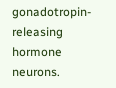gonadotropin-releasing hormone neurons.